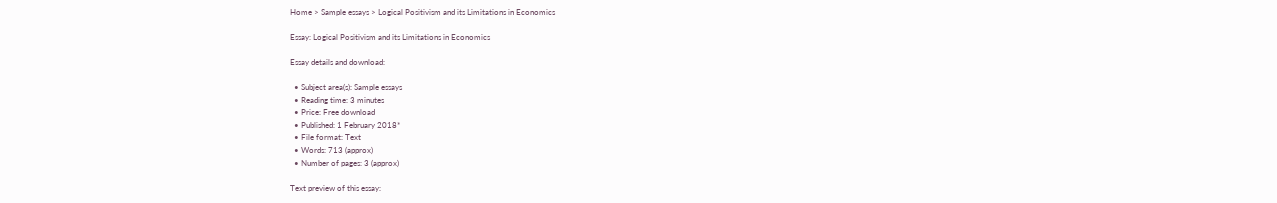Home > Sample essays > Logical Positivism and its Limitations in Economics

Essay: Logical Positivism and its Limitations in Economics

Essay details and download:

  • Subject area(s): Sample essays
  • Reading time: 3 minutes
  • Price: Free download
  • Published: 1 February 2018*
  • File format: Text
  • Words: 713 (approx)
  • Number of pages: 3 (approx)

Text preview of this essay: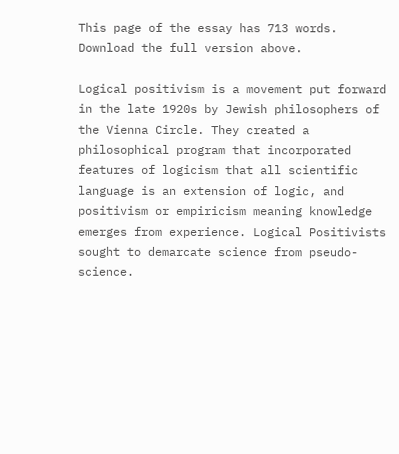This page of the essay has 713 words. Download the full version above.

Logical positivism is a movement put forward in the late 1920s by Jewish philosophers of the Vienna Circle. They created a philosophical program that incorporated features of logicism that all scientific language is an extension of logic, and positivism or empiricism meaning knowledge emerges from experience. Logical Positivists sought to demarcate science from pseudo-science.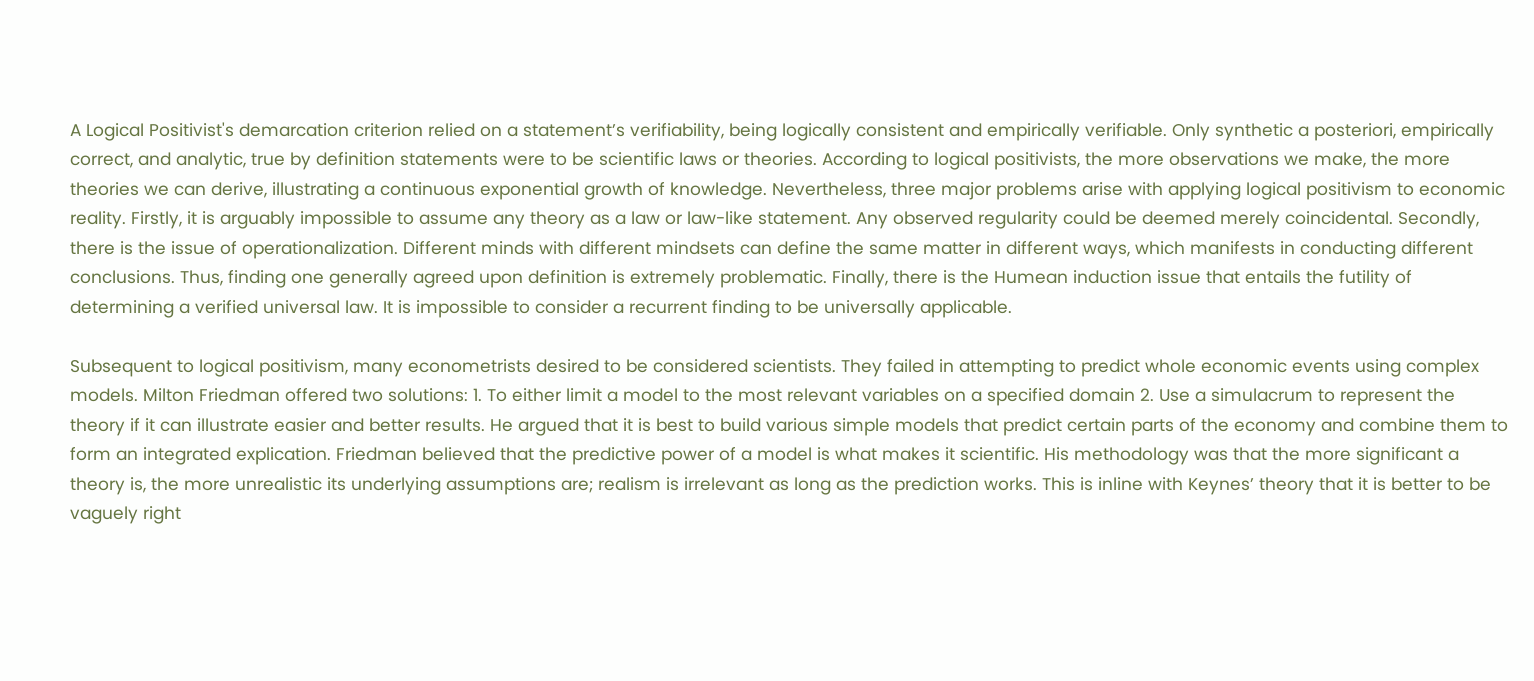A Logical Positivist's demarcation criterion relied on a statement’s verifiability, being logically consistent and empirically verifiable. Only synthetic a posteriori, empirically correct, and analytic, true by definition statements were to be scientific laws or theories. According to logical positivists, the more observations we make, the more theories we can derive, illustrating a continuous exponential growth of knowledge. Nevertheless, three major problems arise with applying logical positivism to economic reality. Firstly, it is arguably impossible to assume any theory as a law or law-like statement. Any observed regularity could be deemed merely coincidental. Secondly, there is the issue of operationalization. Different minds with different mindsets can define the same matter in different ways, which manifests in conducting different conclusions. Thus, finding one generally agreed upon definition is extremely problematic. Finally, there is the Humean induction issue that entails the futility of determining a verified universal law. It is impossible to consider a recurrent finding to be universally applicable.

Subsequent to logical positivism, many econometrists desired to be considered scientists. They failed in attempting to predict whole economic events using complex models. Milton Friedman offered two solutions: 1. To either limit a model to the most relevant variables on a specified domain 2. Use a simulacrum to represent the theory if it can illustrate easier and better results. He argued that it is best to build various simple models that predict certain parts of the economy and combine them to form an integrated explication. Friedman believed that the predictive power of a model is what makes it scientific. His methodology was that the more significant a theory is, the more unrealistic its underlying assumptions are; realism is irrelevant as long as the prediction works. This is inline with Keynes’ theory that it is better to be vaguely right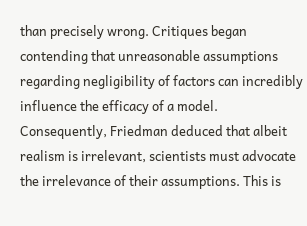than precisely wrong. Critiques began contending that unreasonable assumptions regarding negligibility of factors can incredibly influence the efficacy of a model. Consequently, Friedman deduced that albeit realism is irrelevant, scientists must advocate the irrelevance of their assumptions. This is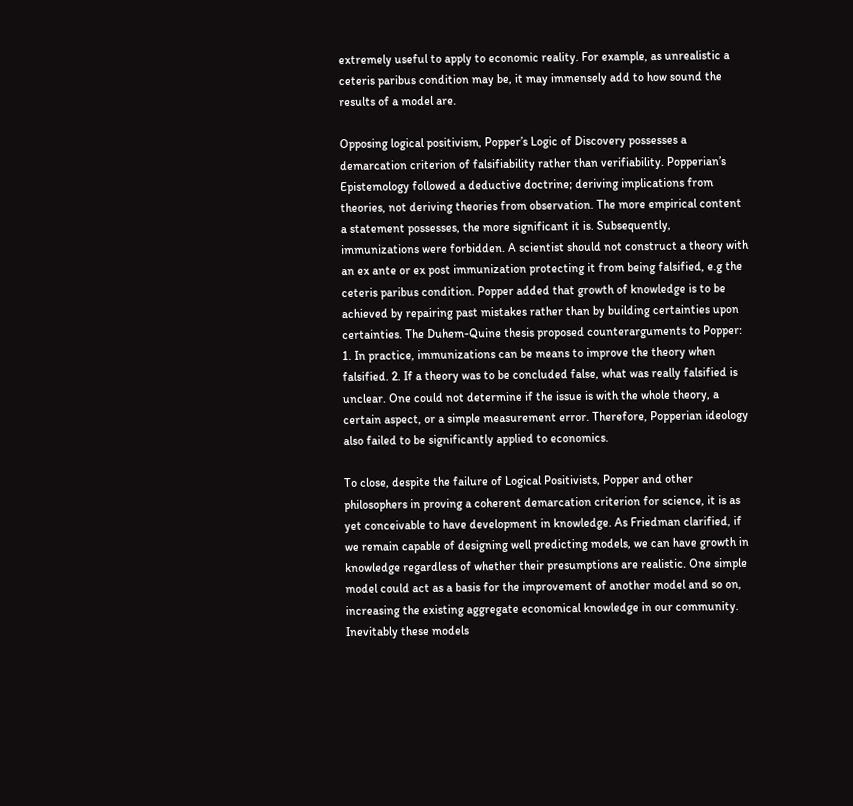extremely useful to apply to economic reality. For example, as unrealistic a ceteris paribus condition may be, it may immensely add to how sound the results of a model are.

Opposing logical positivism, Popper’s Logic of Discovery possesses a demarcation criterion of falsifiability rather than verifiability. Popperian’s Epistemology followed a deductive doctrine; deriving implications from theories, not deriving theories from observation. The more empirical content a statement possesses, the more significant it is. Subsequently, immunizations were forbidden. A scientist should not construct a theory with an ex ante or ex post immunization protecting it from being falsified, e.g the ceteris paribus condition. Popper added that growth of knowledge is to be achieved by repairing past mistakes rather than by building certainties upon certainties. The Duhem-Quine thesis proposed counterarguments to Popper: 1. In practice, immunizations can be means to improve the theory when falsified. 2. If a theory was to be concluded false, what was really falsified is unclear. One could not determine if the issue is with the whole theory, a certain aspect, or a simple measurement error. Therefore, Popperian ideology also failed to be significantly applied to economics.

To close, despite the failure of Logical Positivists, Popper and other philosophers in proving a coherent demarcation criterion for science, it is as yet conceivable to have development in knowledge. As Friedman clarified, if we remain capable of designing well predicting models, we can have growth in knowledge regardless of whether their presumptions are realistic. One simple model could act as a basis for the improvement of another model and so on, increasing the existing aggregate economical knowledge in our community. Inevitably these models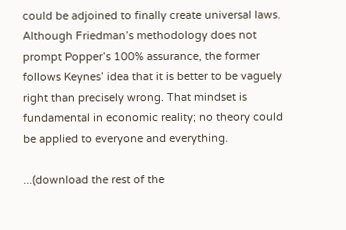could be adjoined to finally create universal laws. Although Friedman’s methodology does not prompt Popper’s 100% assurance, the former follows Keynes’ idea that it is better to be vaguely right than precisely wrong. That mindset is fundamental in economic reality; no theory could be applied to everyone and everything.

...(download the rest of the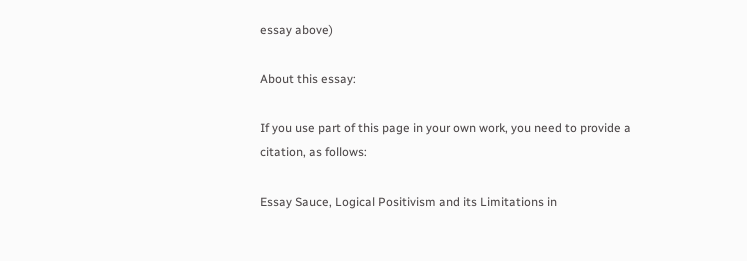essay above)

About this essay:

If you use part of this page in your own work, you need to provide a citation, as follows:

Essay Sauce, Logical Positivism and its Limitations in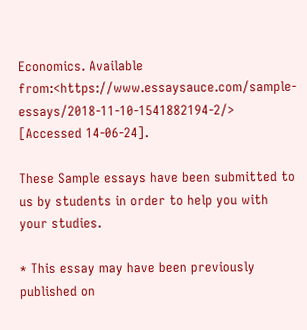Economics. Available from:<https://www.essaysauce.com/sample-essays/2018-11-10-1541882194-2/> [Accessed 14-06-24].

These Sample essays have been submitted to us by students in order to help you with your studies.

* This essay may have been previously published on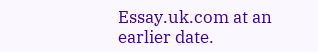Essay.uk.com at an earlier date.